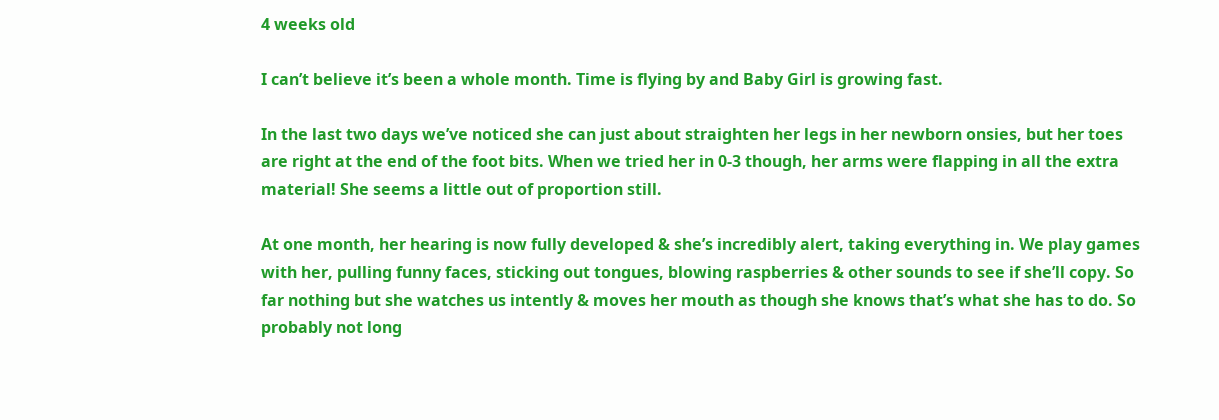4 weeks old

I can’t believe it’s been a whole month. Time is flying by and Baby Girl is growing fast.

In the last two days we’ve noticed she can just about straighten her legs in her newborn onsies, but her toes are right at the end of the foot bits. When we tried her in 0-3 though, her arms were flapping in all the extra material! She seems a little out of proportion still.

At one month, her hearing is now fully developed & she’s incredibly alert, taking everything in. We play games with her, pulling funny faces, sticking out tongues, blowing raspberries & other sounds to see if she’ll copy. So far nothing but she watches us intently & moves her mouth as though she knows that’s what she has to do. So probably not long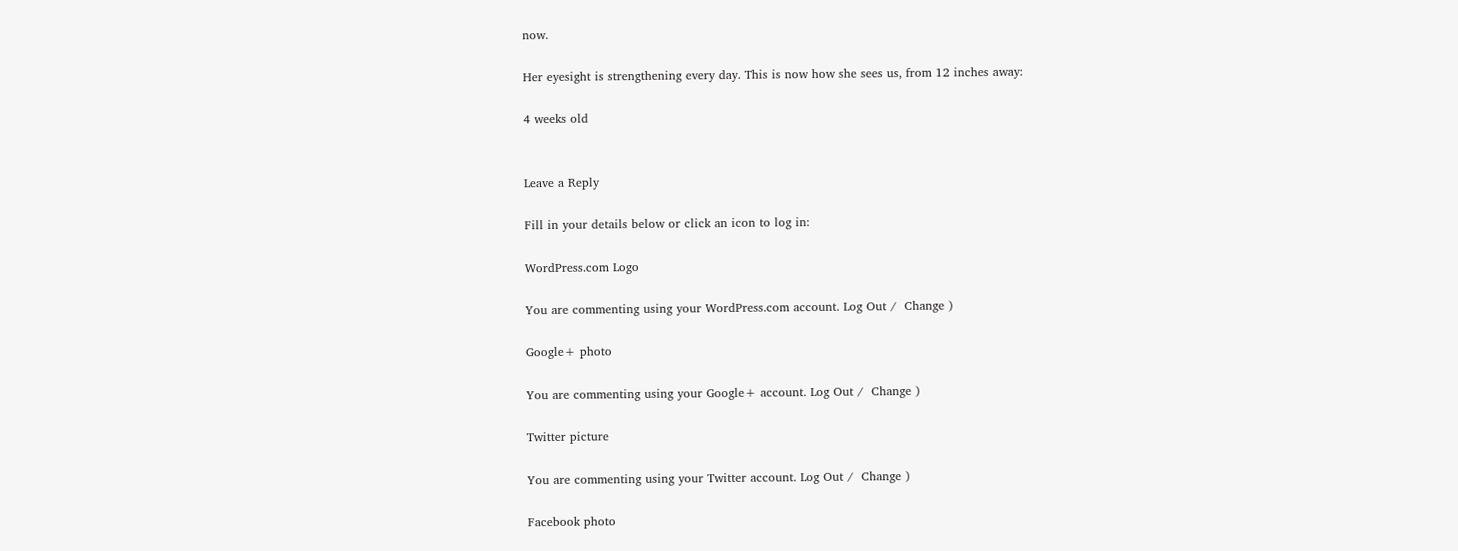now.

Her eyesight is strengthening every day. This is now how she sees us, from 12 inches away:

4 weeks old


Leave a Reply

Fill in your details below or click an icon to log in:

WordPress.com Logo

You are commenting using your WordPress.com account. Log Out /  Change )

Google+ photo

You are commenting using your Google+ account. Log Out /  Change )

Twitter picture

You are commenting using your Twitter account. Log Out /  Change )

Facebook photo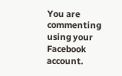You are commenting using your Facebook account.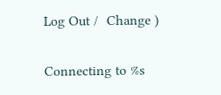Log Out /  Change )


Connecting to %s